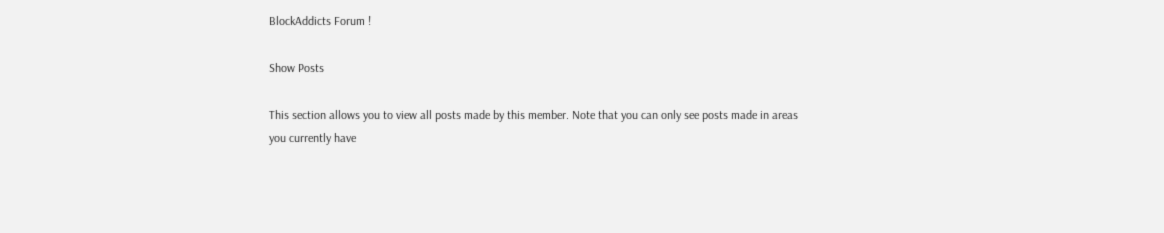BlockAddicts Forum !

Show Posts

This section allows you to view all posts made by this member. Note that you can only see posts made in areas you currently have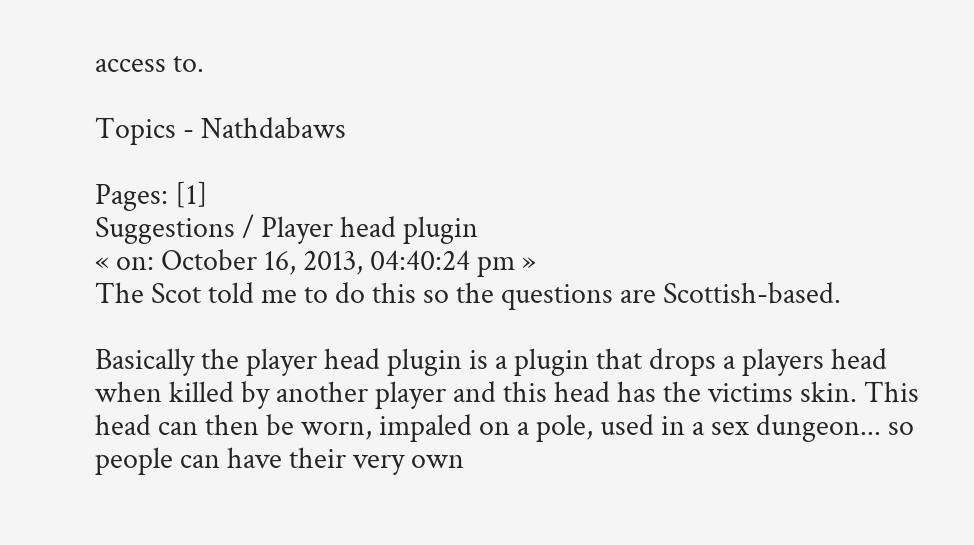access to.

Topics - Nathdabaws

Pages: [1]
Suggestions / Player head plugin
« on: October 16, 2013, 04:40:24 pm »
The Scot told me to do this so the questions are Scottish-based.

Basically the player head plugin is a plugin that drops a players head when killed by another player and this head has the victims skin. This head can then be worn, impaled on a pole, used in a sex dungeon... so people can have their very own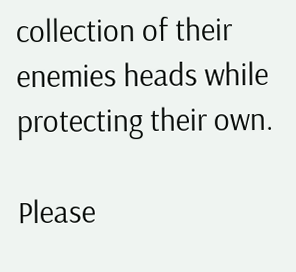collection of their enemies heads while protecting their own.

Please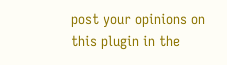post your opinions on this plugin in the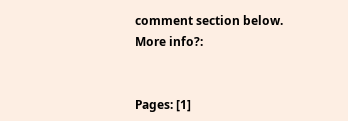comment section below.
More info?:


Pages: [1]